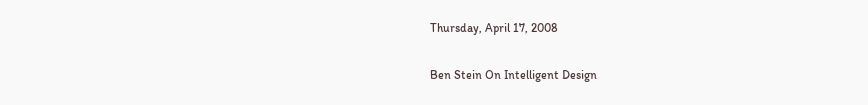Thursday, April 17, 2008

Ben Stein On Intelligent Design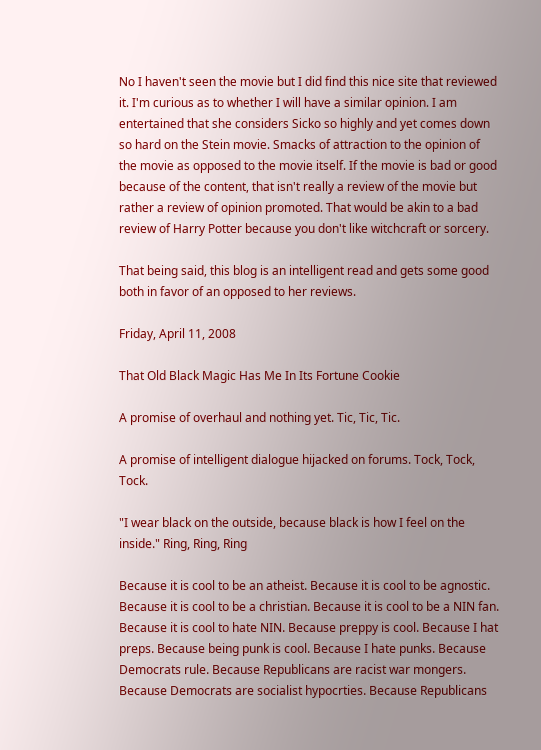No I haven't seen the movie but I did find this nice site that reviewed it. I'm curious as to whether I will have a similar opinion. I am entertained that she considers Sicko so highly and yet comes down so hard on the Stein movie. Smacks of attraction to the opinion of the movie as opposed to the movie itself. If the movie is bad or good because of the content, that isn't really a review of the movie but rather a review of opinion promoted. That would be akin to a bad review of Harry Potter because you don't like witchcraft or sorcery.

That being said, this blog is an intelligent read and gets some good both in favor of an opposed to her reviews.

Friday, April 11, 2008

That Old Black Magic Has Me In Its Fortune Cookie

A promise of overhaul and nothing yet. Tic, Tic, Tic.

A promise of intelligent dialogue hijacked on forums. Tock, Tock, Tock.

"I wear black on the outside, because black is how I feel on the inside." Ring, Ring, Ring

Because it is cool to be an atheist. Because it is cool to be agnostic. Because it is cool to be a christian. Because it is cool to be a NIN fan. Because it is cool to hate NIN. Because preppy is cool. Because I hat preps. Because being punk is cool. Because I hate punks. Because Democrats rule. Because Republicans are racist war mongers. Because Democrats are socialist hypocrties. Because Republicans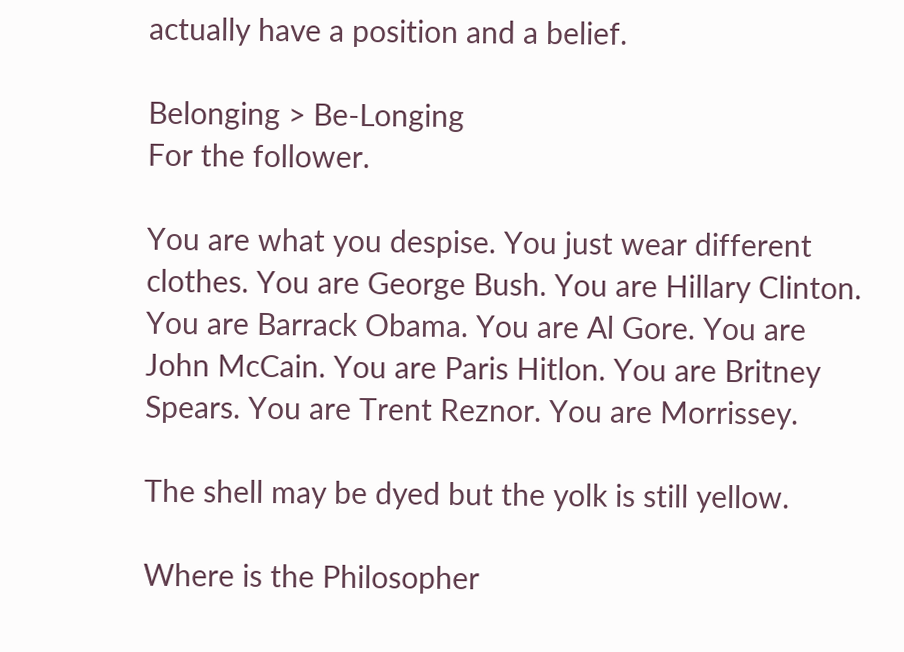actually have a position and a belief.

Belonging > Be-Longing
For the follower.

You are what you despise. You just wear different clothes. You are George Bush. You are Hillary Clinton. You are Barrack Obama. You are Al Gore. You are John McCain. You are Paris Hitlon. You are Britney Spears. You are Trent Reznor. You are Morrissey.

The shell may be dyed but the yolk is still yellow.

Where is the Philosopher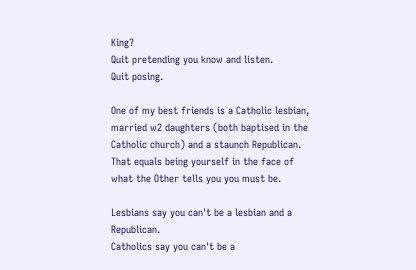King?
Quit pretending you know and listen.
Quit posing.

One of my best friends is a Catholic lesbian, married w2 daughters (both baptised in the Catholic church) and a staunch Republican. That equals being yourself in the face of what the Other tells you you must be.

Lesbians say you can't be a lesbian and a Republican.
Catholics say you can't be a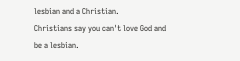lesbian and a Christian.
Christians say you can't love God and be a lesbian.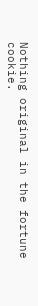Nothing original in the fortune cookie.